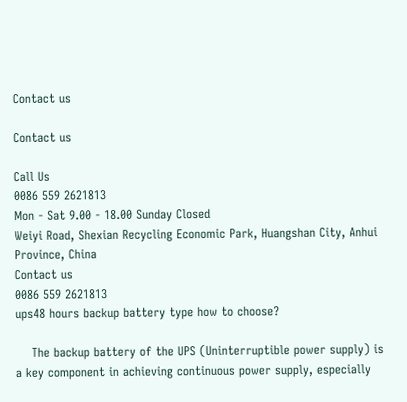Contact us

Contact us

Call Us
0086 559 2621813
Mon - Sat 9.00 - 18.00 Sunday Closed
Weiyi Road, Shexian Recycling Economic Park, Huangshan City, Anhui Province, China
Contact us
0086 559 2621813
ups48 hours backup battery type how to choose?

    The backup battery of the UPS (Uninterruptible power supply) is a key component in achieving continuous power supply, especially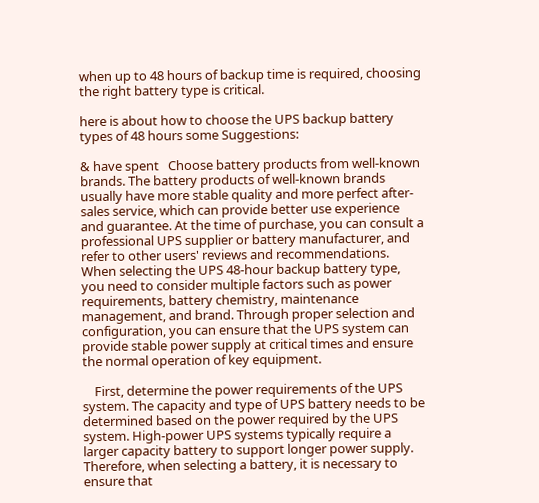when up to 48 hours of backup time is required, choosing the right battery type is critical.

here is about how to choose the UPS backup battery types of 48 hours some Suggestions:

& have spent   Choose battery products from well-known brands. The battery products of well-known brands usually have more stable quality and more perfect after-sales service, which can provide better use experience and guarantee. At the time of purchase, you can consult a professional UPS supplier or battery manufacturer, and refer to other users' reviews and recommendations. When selecting the UPS 48-hour backup battery type, you need to consider multiple factors such as power requirements, battery chemistry, maintenance management, and brand. Through proper selection and configuration, you can ensure that the UPS system can provide stable power supply at critical times and ensure the normal operation of key equipment.

    First, determine the power requirements of the UPS system. The capacity and type of UPS battery needs to be determined based on the power required by the UPS system. High-power UPS systems typically require a larger capacity battery to support longer power supply. Therefore, when selecting a battery, it is necessary to ensure that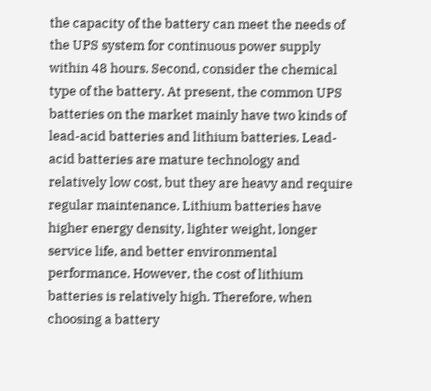the capacity of the battery can meet the needs of the UPS system for continuous power supply within 48 hours. Second, consider the chemical type of the battery. At present, the common UPS batteries on the market mainly have two kinds of lead-acid batteries and lithium batteries. Lead-acid batteries are mature technology and relatively low cost, but they are heavy and require regular maintenance. Lithium batteries have higher energy density, lighter weight, longer service life, and better environmental performance. However, the cost of lithium batteries is relatively high. Therefore, when choosing a battery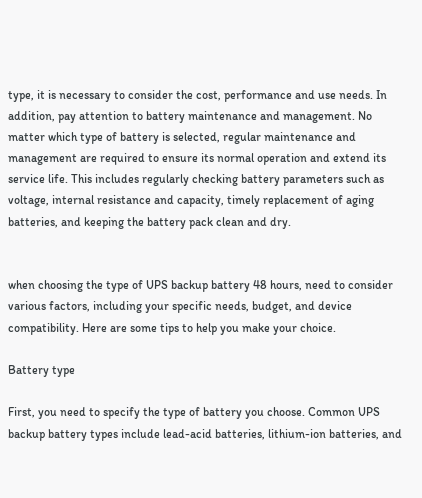type, it is necessary to consider the cost, performance and use needs. In addition, pay attention to battery maintenance and management. No matter which type of battery is selected, regular maintenance and management are required to ensure its normal operation and extend its service life. This includes regularly checking battery parameters such as voltage, internal resistance and capacity, timely replacement of aging batteries, and keeping the battery pack clean and dry.


when choosing the type of UPS backup battery 48 hours, need to consider various factors, including your specific needs, budget, and device compatibility. Here are some tips to help you make your choice.

Battery type

First, you need to specify the type of battery you choose. Common UPS backup battery types include lead-acid batteries, lithium-ion batteries, and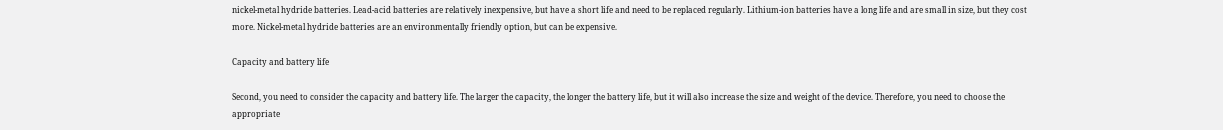nickel-metal hydride batteries. Lead-acid batteries are relatively inexpensive, but have a short life and need to be replaced regularly. Lithium-ion batteries have a long life and are small in size, but they cost more. Nickel-metal hydride batteries are an environmentally friendly option, but can be expensive.

Capacity and battery life

Second, you need to consider the capacity and battery life. The larger the capacity, the longer the battery life, but it will also increase the size and weight of the device. Therefore, you need to choose the appropriate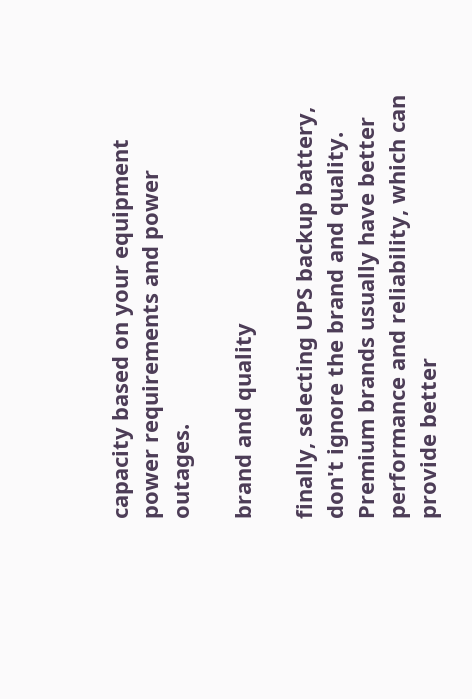capacity based on your equipment power requirements and power outages.

brand and quality

finally, selecting UPS backup battery, don't ignore the brand and quality. Premium brands usually have better performance and reliability, which can provide better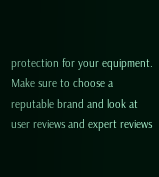protection for your equipment. Make sure to choose a reputable brand and look at user reviews and expert reviews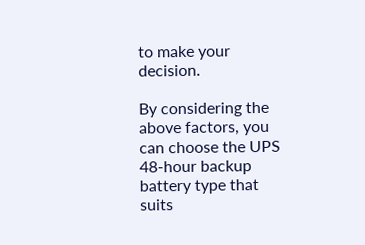to make your decision.

By considering the above factors, you can choose the UPS 48-hour backup battery type that suits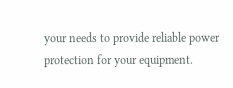your needs to provide reliable power protection for your equipment.